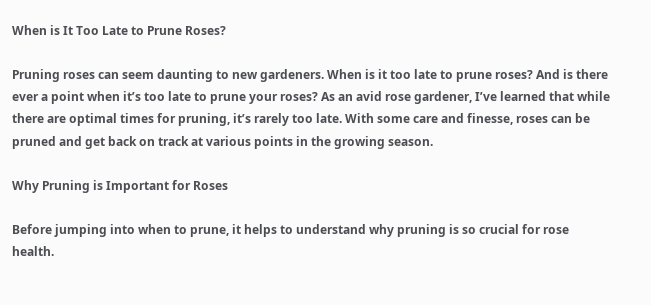When is It Too Late to Prune Roses?

Pruning roses can seem daunting to new gardeners. When is it too late to prune roses? And is there ever a point when it’s too late to prune your roses? As an avid rose gardener, I’ve learned that while there are optimal times for pruning, it’s rarely too late. With some care and finesse, roses can be pruned and get back on track at various points in the growing season.

Why Pruning is Important for Roses

Before jumping into when to prune, it helps to understand why pruning is so crucial for rose health.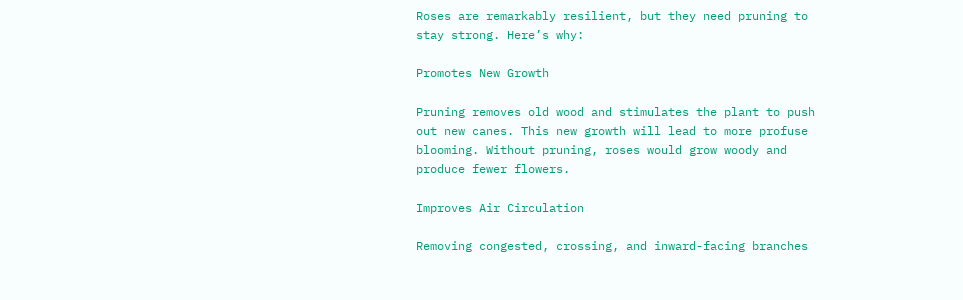Roses are remarkably resilient, but they need pruning to stay strong. Here’s why:

Promotes New Growth

Pruning removes old wood and stimulates the plant to push out new canes. This new growth will lead to more profuse blooming. Without pruning, roses would grow woody and produce fewer flowers.

Improves Air Circulation

Removing congested, crossing, and inward-facing branches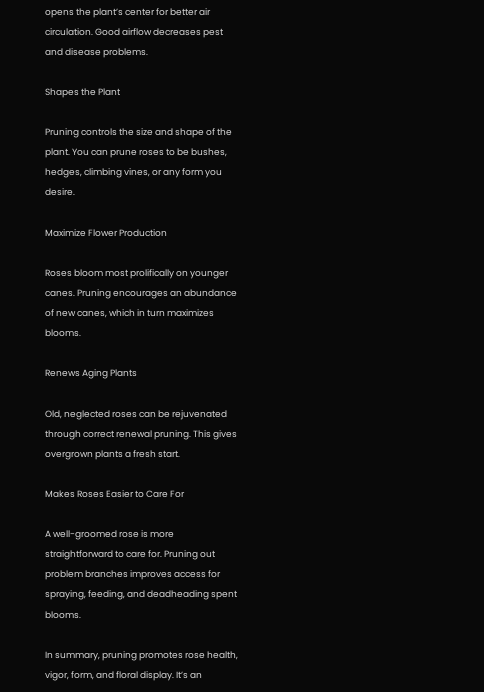opens the plant’s center for better air circulation. Good airflow decreases pest and disease problems.

Shapes the Plant

Pruning controls the size and shape of the plant. You can prune roses to be bushes, hedges, climbing vines, or any form you desire.

Maximize Flower Production

Roses bloom most prolifically on younger canes. Pruning encourages an abundance of new canes, which in turn maximizes blooms.

Renews Aging Plants

Old, neglected roses can be rejuvenated through correct renewal pruning. This gives overgrown plants a fresh start.

Makes Roses Easier to Care For

A well-groomed rose is more straightforward to care for. Pruning out problem branches improves access for spraying, feeding, and deadheading spent blooms.

In summary, pruning promotes rose health, vigor, form, and floral display. It’s an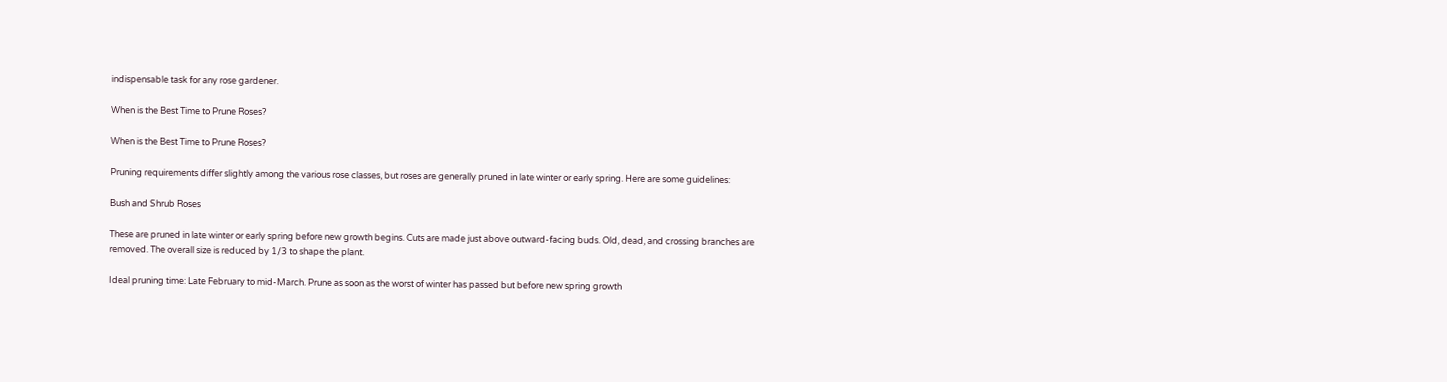indispensable task for any rose gardener.

When is the Best Time to Prune Roses?

When is the Best Time to Prune Roses?

Pruning requirements differ slightly among the various rose classes, but roses are generally pruned in late winter or early spring. Here are some guidelines:

Bush and Shrub Roses

These are pruned in late winter or early spring before new growth begins. Cuts are made just above outward-facing buds. Old, dead, and crossing branches are removed. The overall size is reduced by 1/3 to shape the plant.

Ideal pruning time: Late February to mid-March. Prune as soon as the worst of winter has passed but before new spring growth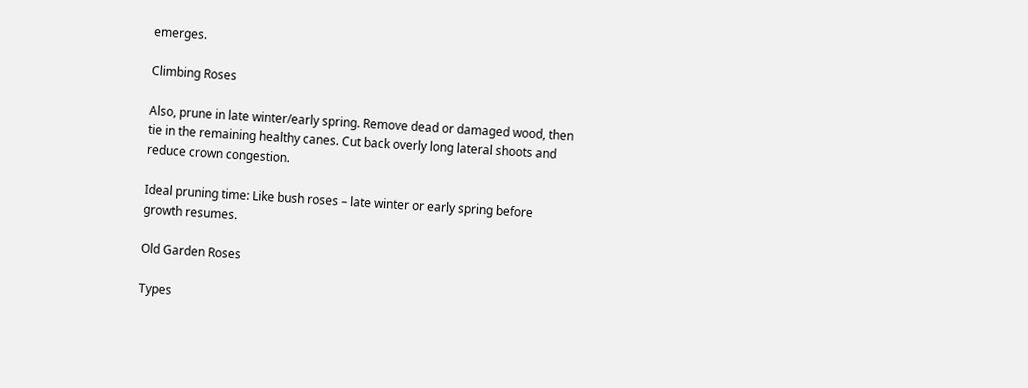emerges.

Climbing Roses

Also, prune in late winter/early spring. Remove dead or damaged wood, then tie in the remaining healthy canes. Cut back overly long lateral shoots and reduce crown congestion.

Ideal pruning time: Like bush roses – late winter or early spring before growth resumes.

Old Garden Roses

Types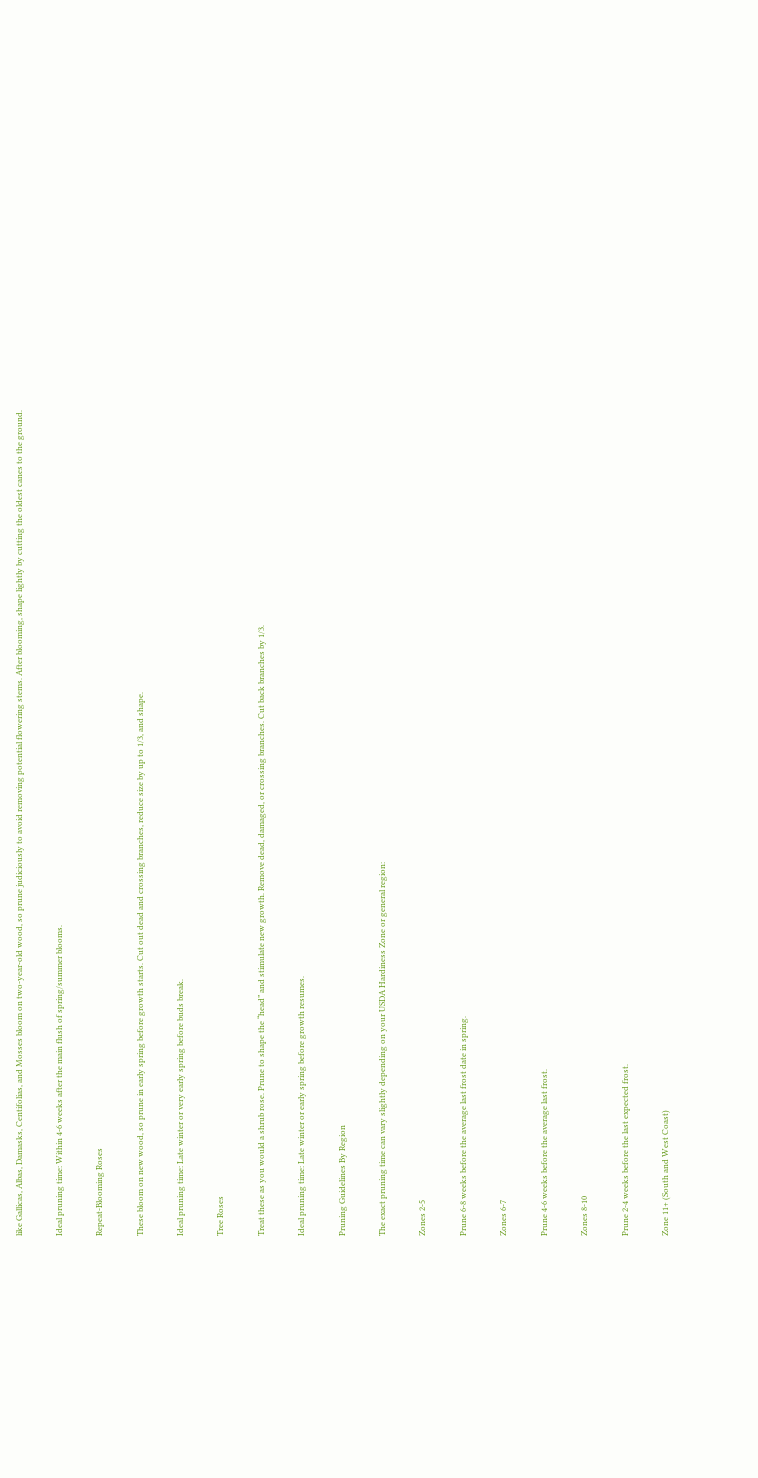like Gallicas, Albas, Damasks, Centifolias, and Mosses bloom on two-year-old wood, so prune judiciously to avoid removing potential flowering stems. After blooming, shape lightly by cutting the oldest canes to the ground.

Ideal pruning time: Within 4-6 weeks after the main flush of spring/summer blooms.

Repeat-Blooming Roses

These bloom on new wood, so prune in early spring before growth starts. Cut out dead and crossing branches, reduce size by up to 1/3, and shape.

Ideal pruning time: Late winter or very early spring before buds break.

Tree Roses

Treat these as you would a shrub rose. Prune to shape the “head” and stimulate new growth. Remove dead, damaged, or crossing branches. Cut back branches by 1/3.

Ideal pruning time: Late winter or early spring before growth resumes.

Pruning Guidelines By Region

The exact pruning time can vary slightly depending on your USDA Hardiness Zone or general region:

Zones 2-5

Prune 6-8 weeks before the average last frost date in spring.

Zones 6-7

Prune 4-6 weeks before the average last frost.

Zones 8-10

Prune 2-4 weeks before the last expected frost.

Zone 11+ (South and West Coast)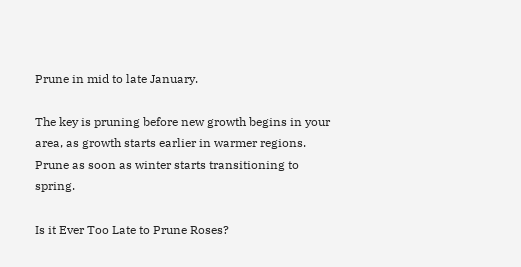Prune in mid to late January.

The key is pruning before new growth begins in your area, as growth starts earlier in warmer regions. Prune as soon as winter starts transitioning to spring.

Is it Ever Too Late to Prune Roses?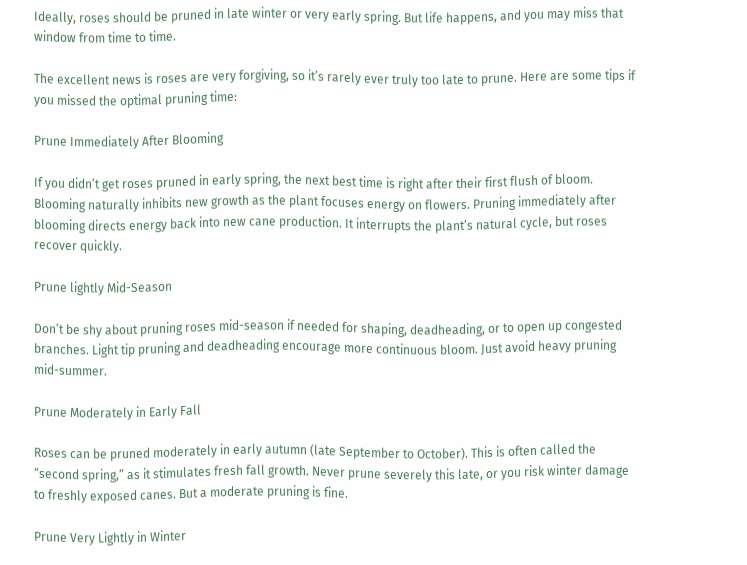Ideally, roses should be pruned in late winter or very early spring. But life happens, and you may miss that window from time to time.

The excellent news is roses are very forgiving, so it’s rarely ever truly too late to prune. Here are some tips if you missed the optimal pruning time:

Prune Immediately After Blooming

If you didn’t get roses pruned in early spring, the next best time is right after their first flush of bloom. Blooming naturally inhibits new growth as the plant focuses energy on flowers. Pruning immediately after blooming directs energy back into new cane production. It interrupts the plant’s natural cycle, but roses recover quickly.

Prune lightly Mid-Season

Don’t be shy about pruning roses mid-season if needed for shaping, deadheading, or to open up congested branches. Light tip pruning and deadheading encourage more continuous bloom. Just avoid heavy pruning mid-summer.

Prune Moderately in Early Fall

Roses can be pruned moderately in early autumn (late September to October). This is often called the “second spring,” as it stimulates fresh fall growth. Never prune severely this late, or you risk winter damage to freshly exposed canes. But a moderate pruning is fine.

Prune Very Lightly in Winter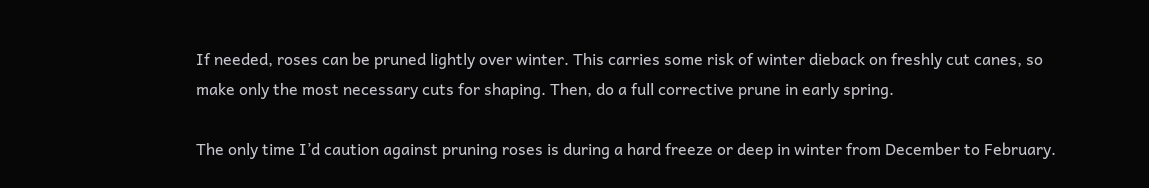If needed, roses can be pruned lightly over winter. This carries some risk of winter dieback on freshly cut canes, so make only the most necessary cuts for shaping. Then, do a full corrective prune in early spring.

The only time I’d caution against pruning roses is during a hard freeze or deep in winter from December to February.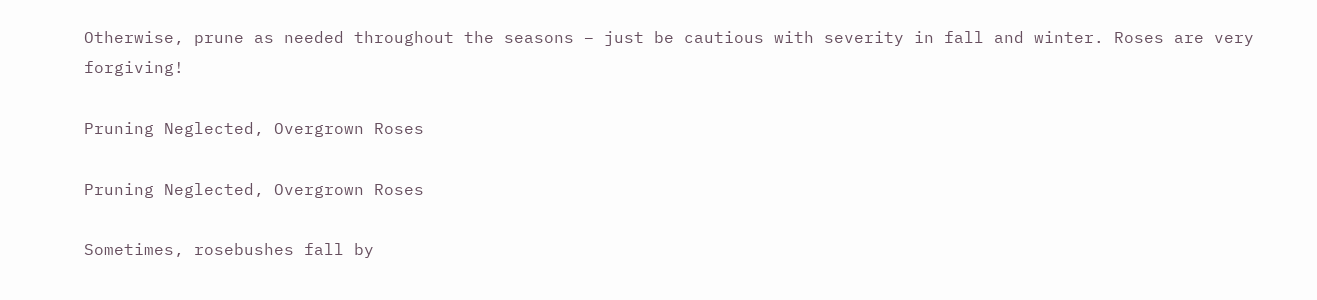Otherwise, prune as needed throughout the seasons – just be cautious with severity in fall and winter. Roses are very forgiving!

Pruning Neglected, Overgrown Roses

Pruning Neglected, Overgrown Roses

Sometimes, rosebushes fall by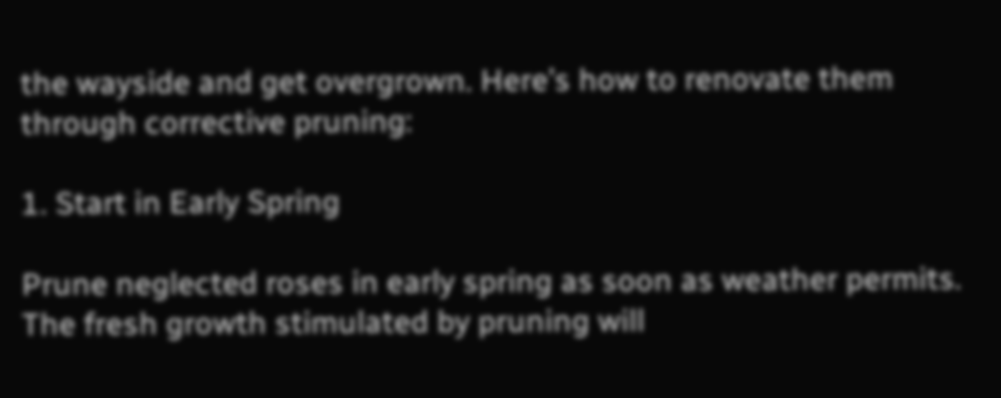the wayside and get overgrown. Here’s how to renovate them through corrective pruning:

1. Start in Early Spring

Prune neglected roses in early spring as soon as weather permits. The fresh growth stimulated by pruning will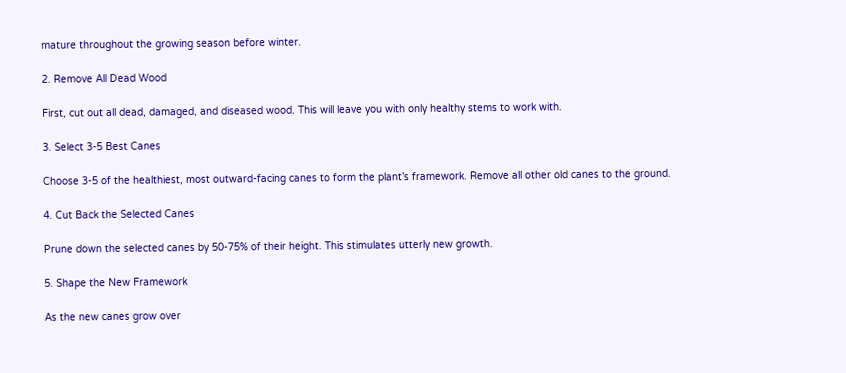mature throughout the growing season before winter.

2. Remove All Dead Wood

First, cut out all dead, damaged, and diseased wood. This will leave you with only healthy stems to work with.

3. Select 3-5 Best Canes

Choose 3-5 of the healthiest, most outward-facing canes to form the plant’s framework. Remove all other old canes to the ground.

4. Cut Back the Selected Canes

Prune down the selected canes by 50-75% of their height. This stimulates utterly new growth.

5. Shape the New Framework

As the new canes grow over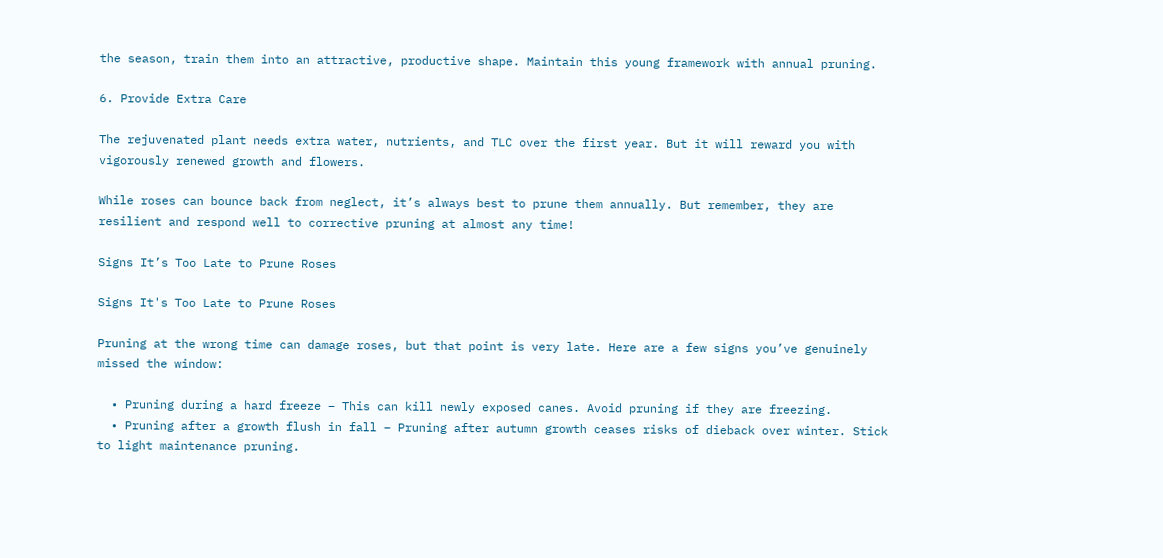the season, train them into an attractive, productive shape. Maintain this young framework with annual pruning.

6. Provide Extra Care

The rejuvenated plant needs extra water, nutrients, and TLC over the first year. But it will reward you with vigorously renewed growth and flowers.

While roses can bounce back from neglect, it’s always best to prune them annually. But remember, they are resilient and respond well to corrective pruning at almost any time!

Signs It’s Too Late to Prune Roses

Signs It's Too Late to Prune Roses

Pruning at the wrong time can damage roses, but that point is very late. Here are a few signs you’ve genuinely missed the window:

  • Pruning during a hard freeze – This can kill newly exposed canes. Avoid pruning if they are freezing.
  • Pruning after a growth flush in fall – Pruning after autumn growth ceases risks of dieback over winter. Stick to light maintenance pruning.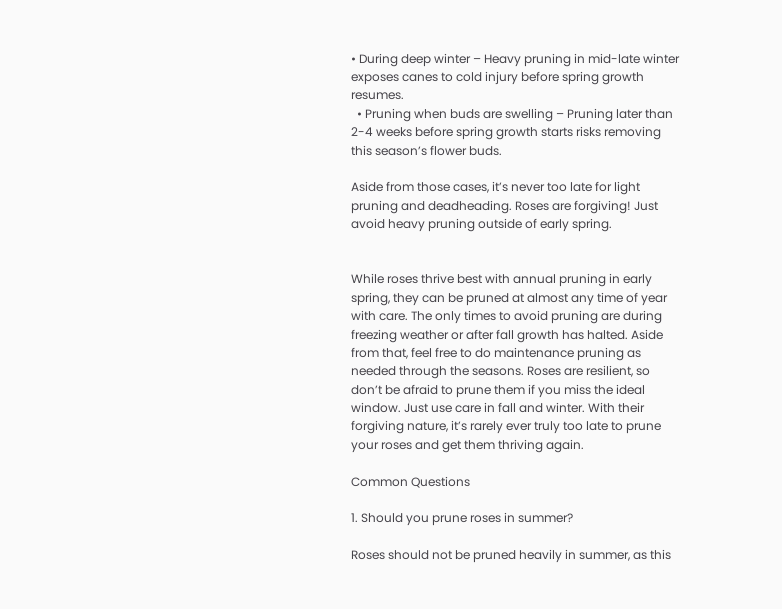• During deep winter – Heavy pruning in mid-late winter exposes canes to cold injury before spring growth resumes.
  • Pruning when buds are swelling – Pruning later than 2-4 weeks before spring growth starts risks removing this season’s flower buds.

Aside from those cases, it’s never too late for light pruning and deadheading. Roses are forgiving! Just avoid heavy pruning outside of early spring.


While roses thrive best with annual pruning in early spring, they can be pruned at almost any time of year with care. The only times to avoid pruning are during freezing weather or after fall growth has halted. Aside from that, feel free to do maintenance pruning as needed through the seasons. Roses are resilient, so don’t be afraid to prune them if you miss the ideal window. Just use care in fall and winter. With their forgiving nature, it’s rarely ever truly too late to prune your roses and get them thriving again.

Common Questions

1. Should you prune roses in summer?

Roses should not be pruned heavily in summer, as this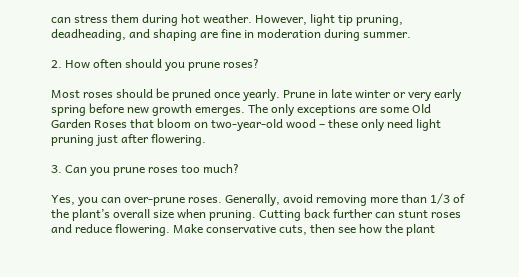can stress them during hot weather. However, light tip pruning, deadheading, and shaping are fine in moderation during summer.

2. How often should you prune roses?

Most roses should be pruned once yearly. Prune in late winter or very early spring before new growth emerges. The only exceptions are some Old Garden Roses that bloom on two-year-old wood – these only need light pruning just after flowering.

3. Can you prune roses too much?

Yes, you can over-prune roses. Generally, avoid removing more than 1/3 of the plant’s overall size when pruning. Cutting back further can stunt roses and reduce flowering. Make conservative cuts, then see how the plant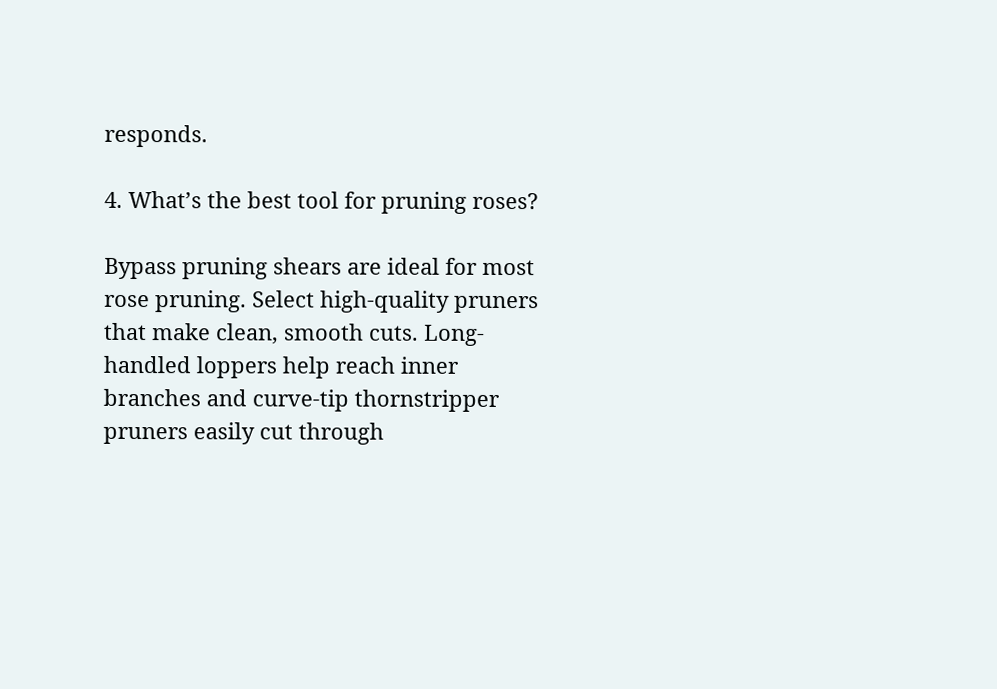responds.

4. What’s the best tool for pruning roses?

Bypass pruning shears are ideal for most rose pruning. Select high-quality pruners that make clean, smooth cuts. Long-handled loppers help reach inner branches and curve-tip thornstripper pruners easily cut through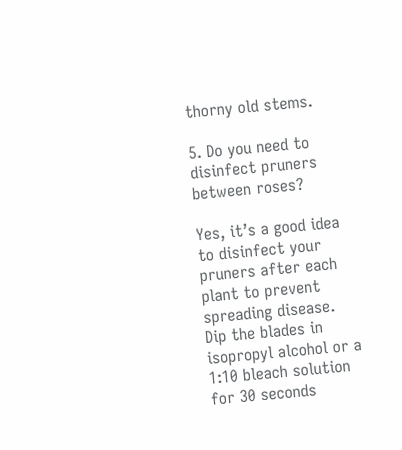thorny old stems.

5. Do you need to disinfect pruners between roses?

Yes, it’s a good idea to disinfect your pruners after each plant to prevent spreading disease. Dip the blades in isopropyl alcohol or a 1:10 bleach solution for 30 seconds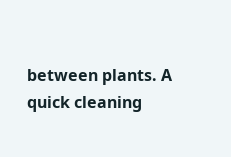between plants. A quick cleaning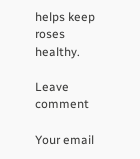helps keep roses healthy.

Leave comment

Your email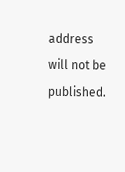address will not be published.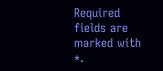Required fields are marked with *.